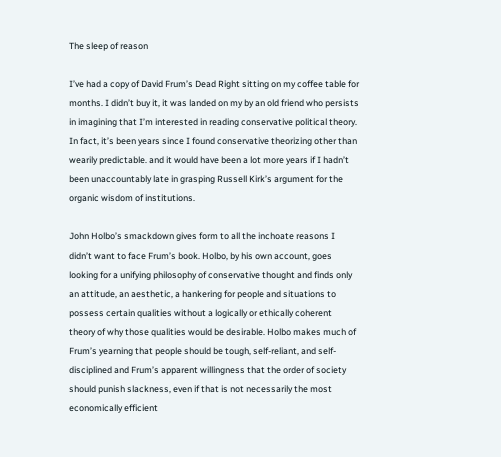The sleep of reason

I’ve had a copy of David Frum’s Dead Right sitting on my coffee table for months. I didn’t buy it, it was landed on my by an old friend who persists in imagining that I’m interested in reading conservative political theory. In fact, it’s been years since I found conservative theorizing other than wearily predictable. and it would have been a lot more years if I hadn’t been unaccountably late in grasping Russell Kirk’s argument for the organic wisdom of institutions.

John Holbo’s smackdown gives form to all the inchoate reasons I didn’t want to face Frum’s book. Holbo, by his own account, goes looking for a unifying philosophy of conservative thought and finds only an attitude, an aesthetic, a hankering for people and situations to possess certain qualities without a logically or ethically coherent theory of why those qualities would be desirable. Holbo makes much of Frum’s yearning that people should be tough, self-reliant, and self-disciplined and Frum’s apparent willingness that the order of society should punish slackness, even if that is not necessarily the most economically efficient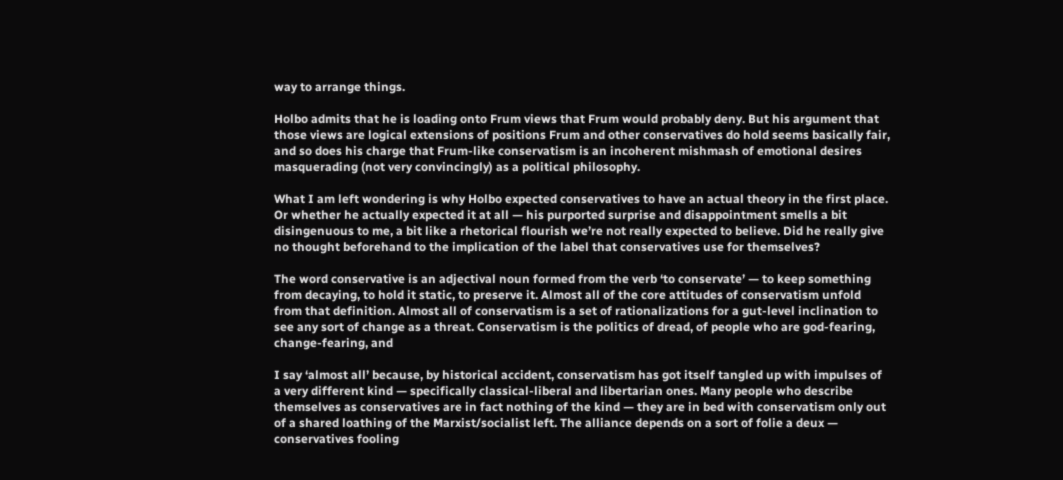way to arrange things.

Holbo admits that he is loading onto Frum views that Frum would probably deny. But his argument that those views are logical extensions of positions Frum and other conservatives do hold seems basically fair, and so does his charge that Frum-like conservatism is an incoherent mishmash of emotional desires masquerading (not very convincingly) as a political philosophy.

What I am left wondering is why Holbo expected conservatives to have an actual theory in the first place. Or whether he actually expected it at all — his purported surprise and disappointment smells a bit disingenuous to me, a bit like a rhetorical flourish we’re not really expected to believe. Did he really give no thought beforehand to the implication of the label that conservatives use for themselves?

The word conservative is an adjectival noun formed from the verb ‘to conservate’ — to keep something from decaying, to hold it static, to preserve it. Almost all of the core attitudes of conservatism unfold from that definition. Almost all of conservatism is a set of rationalizations for a gut-level inclination to see any sort of change as a threat. Conservatism is the politics of dread, of people who are god-fearing, change-fearing, and

I say ‘almost all’ because, by historical accident, conservatism has got itself tangled up with impulses of a very different kind — specifically classical-liberal and libertarian ones. Many people who describe themselves as conservatives are in fact nothing of the kind — they are in bed with conservatism only out of a shared loathing of the Marxist/socialist left. The alliance depends on a sort of folie a deux — conservatives fooling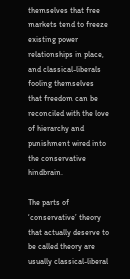themselves that free markets tend to freeze existing power relationships in place, and classical-liberals fooling themselves that freedom can be reconciled with the love of hierarchy and punishment wired into the conservative hindbrain.

The parts of ‘conservative’ theory that actually deserve to be called theory are usually classical-liberal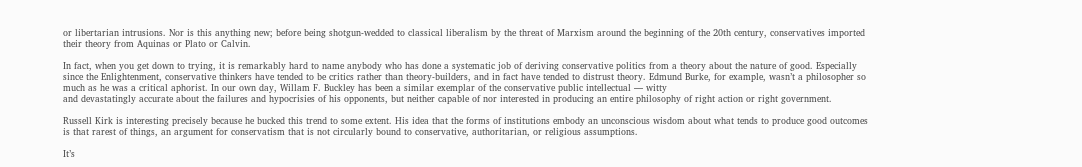or libertarian intrusions. Nor is this anything new; before being shotgun-wedded to classical liberalism by the threat of Marxism around the beginning of the 20th century, conservatives imported their theory from Aquinas or Plato or Calvin.

In fact, when you get down to trying, it is remarkably hard to name anybody who has done a systematic job of deriving conservative politics from a theory about the nature of good. Especially since the Enlightenment, conservative thinkers have tended to be critics rather than theory-builders, and in fact have tended to distrust theory. Edmund Burke, for example, wasn’t a philosopher so much as he was a critical aphorist. In our own day, Willam F. Buckley has been a similar exemplar of the conservative public intellectual — witty
and devastatingly accurate about the failures and hypocrisies of his opponents, but neither capable of nor interested in producing an entire philosophy of right action or right government.

Russell Kirk is interesting precisely because he bucked this trend to some extent. His idea that the forms of institutions embody an unconscious wisdom about what tends to produce good outcomes is that rarest of things, an argument for conservatism that is not circularly bound to conservative, authoritarian, or religious assumptions.

It’s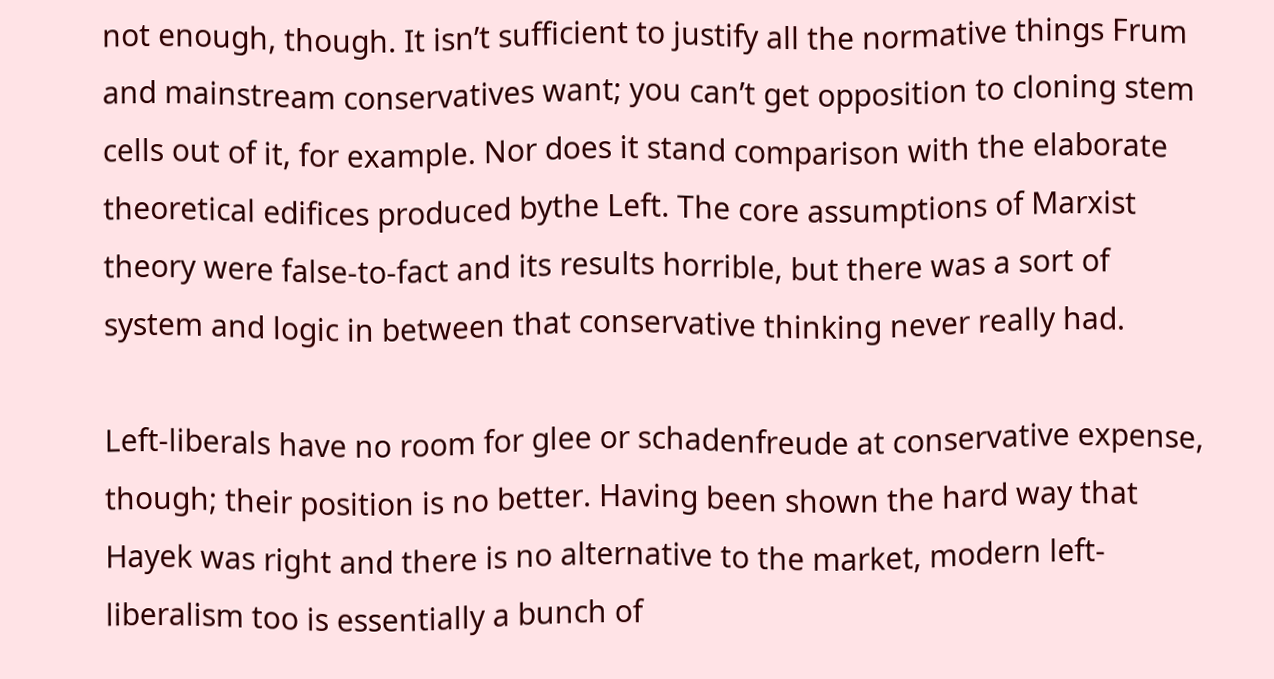not enough, though. It isn’t sufficient to justify all the normative things Frum and mainstream conservatives want; you can’t get opposition to cloning stem cells out of it, for example. Nor does it stand comparison with the elaborate theoretical edifices produced bythe Left. The core assumptions of Marxist theory were false-to-fact and its results horrible, but there was a sort of system and logic in between that conservative thinking never really had.

Left-liberals have no room for glee or schadenfreude at conservative expense, though; their position is no better. Having been shown the hard way that Hayek was right and there is no alternative to the market, modern left-liberalism too is essentially a bunch of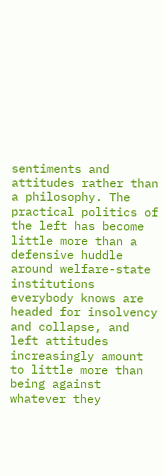sentiments and attitudes rather than a philosophy. The practical politics of the left has become little more than a defensive huddle around welfare-state institutions everybody knows are headed for insolvency and collapse, and left attitudes increasingly amount to little more than being against whatever they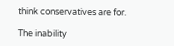think conservatives are for.

The inability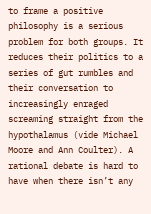to frame a positive philosophy is a serious problem for both groups. It reduces their politics to a series of gut rumbles and their conversation to increasingly enraged screaming straight from the hypothalamus (vide Michael Moore and Ann Coulter). A rational debate is hard to have when there isn’t any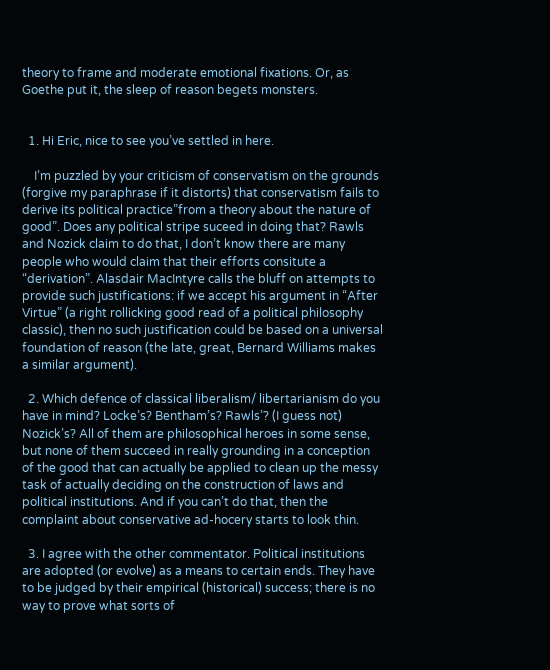theory to frame and moderate emotional fixations. Or, as Goethe put it, the sleep of reason begets monsters.


  1. Hi Eric, nice to see you’ve settled in here.

    I’m puzzled by your criticism of conservatism on the grounds (forgive my paraphrase if it distorts) that conservatism fails to derive its political practice”from a theory about the nature of good”. Does any political stripe suceed in doing that? Rawls and Nozick claim to do that, I don’t know there are many people who would claim that their efforts consitute a “derivation”. Alasdair MacIntyre calls the bluff on attempts to provide such justifications: if we accept his argument in “After Virtue” (a right rollicking good read of a political philosophy classic), then no such justification could be based on a universal foundation of reason (the late, great, Bernard Williams makes a similar argument).

  2. Which defence of classical liberalism/ libertarianism do you have in mind? Locke’s? Bentham’s? Rawls’? (I guess not) Nozick’s? All of them are philosophical heroes in some sense, but none of them succeed in really grounding in a conception of the good that can actually be applied to clean up the messy task of actually deciding on the construction of laws and political institutions. And if you can’t do that, then the complaint about conservative ad-hocery starts to look thin.

  3. I agree with the other commentator. Political institutions are adopted (or evolve) as a means to certain ends. They have to be judged by their empirical (historical) success; there is no way to prove what sorts of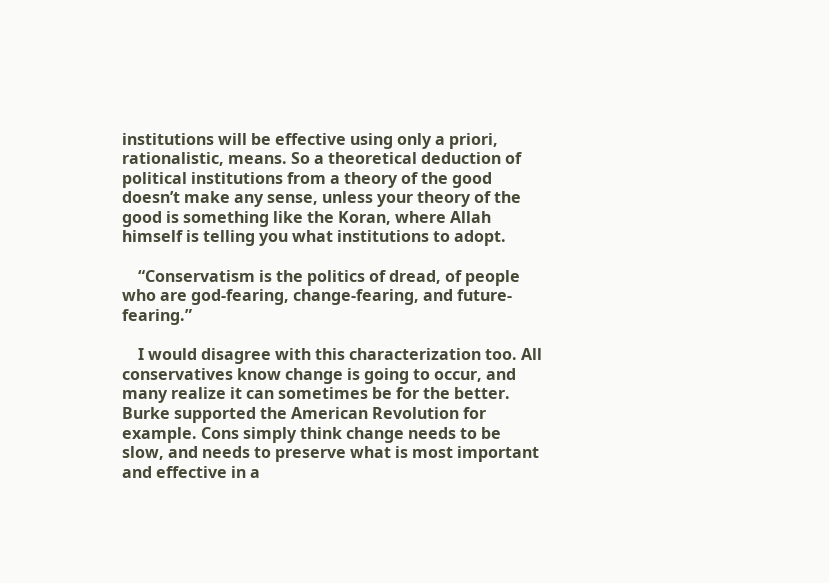institutions will be effective using only a priori, rationalistic, means. So a theoretical deduction of political institutions from a theory of the good doesn’t make any sense, unless your theory of the good is something like the Koran, where Allah himself is telling you what institutions to adopt.

    “Conservatism is the politics of dread, of people who are god-fearing, change-fearing, and future-fearing.”

    I would disagree with this characterization too. All conservatives know change is going to occur, and many realize it can sometimes be for the better. Burke supported the American Revolution for example. Cons simply think change needs to be slow, and needs to preserve what is most important and effective in a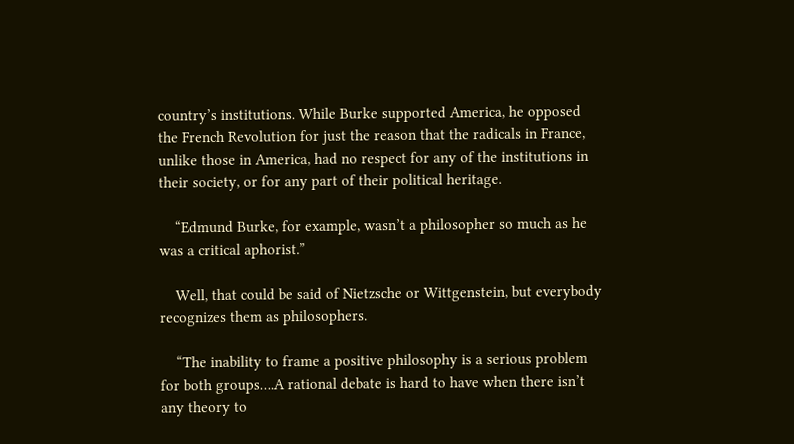country’s institutions. While Burke supported America, he opposed the French Revolution for just the reason that the radicals in France, unlike those in America, had no respect for any of the institutions in their society, or for any part of their political heritage.

    “Edmund Burke, for example, wasn’t a philosopher so much as he was a critical aphorist.”

    Well, that could be said of Nietzsche or Wittgenstein, but everybody recognizes them as philosophers.

    “The inability to frame a positive philosophy is a serious problem for both groups….A rational debate is hard to have when there isn’t any theory to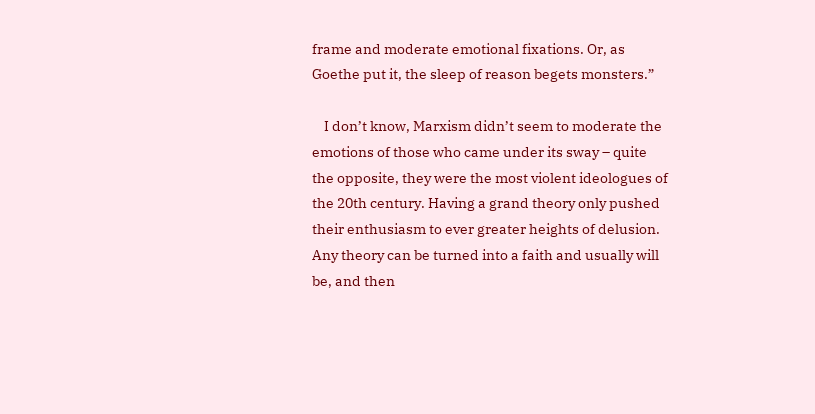frame and moderate emotional fixations. Or, as Goethe put it, the sleep of reason begets monsters.”

    I don’t know, Marxism didn’t seem to moderate the emotions of those who came under its sway – quite the opposite, they were the most violent ideologues of the 20th century. Having a grand theory only pushed their enthusiasm to ever greater heights of delusion. Any theory can be turned into a faith and usually will be, and then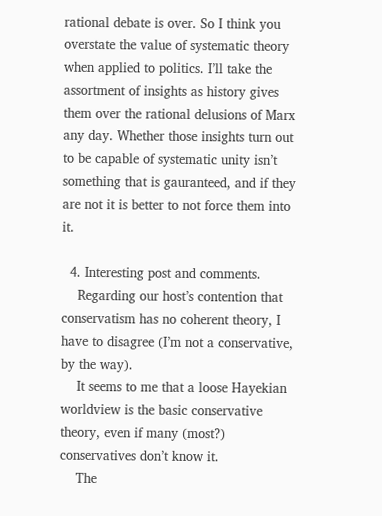rational debate is over. So I think you overstate the value of systematic theory when applied to politics. I’ll take the assortment of insights as history gives them over the rational delusions of Marx any day. Whether those insights turn out to be capable of systematic unity isn’t something that is gauranteed, and if they are not it is better to not force them into it.

  4. Interesting post and comments.
    Regarding our host’s contention that conservatism has no coherent theory, I have to disagree (I’m not a conservative, by the way).
    It seems to me that a loose Hayekian worldview is the basic conservative theory, even if many (most?) conservatives don’t know it.
    The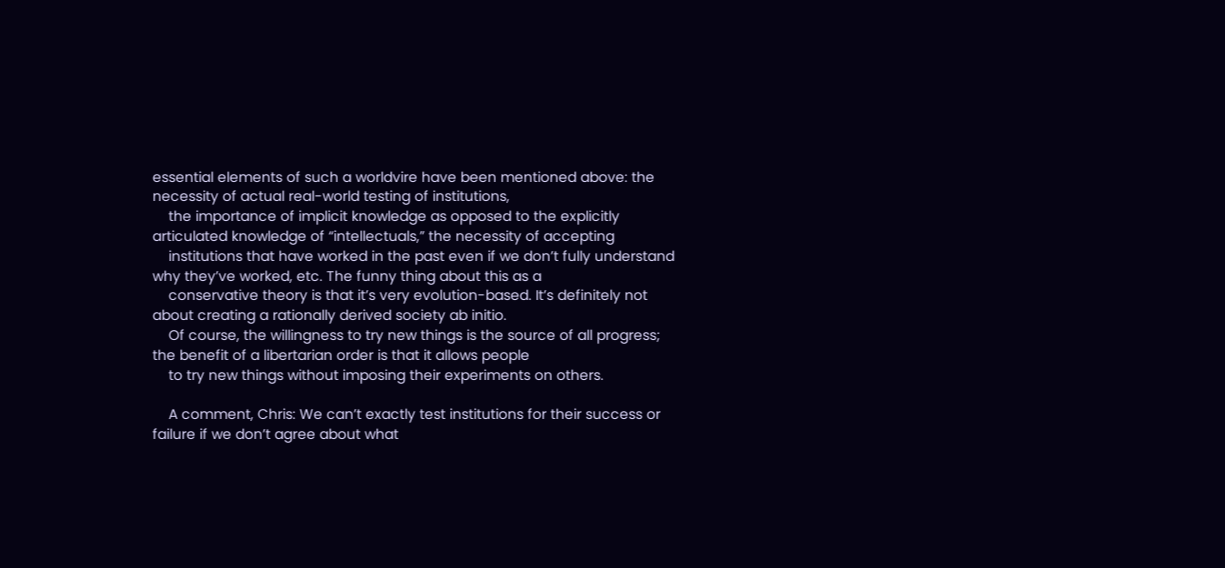essential elements of such a worldvire have been mentioned above: the necessity of actual real-world testing of institutions,
    the importance of implicit knowledge as opposed to the explicitly articulated knowledge of “intellectuals,” the necessity of accepting
    institutions that have worked in the past even if we don’t fully understand why they’ve worked, etc. The funny thing about this as a
    conservative theory is that it’s very evolution-based. It’s definitely not about creating a rationally derived society ab initio.
    Of course, the willingness to try new things is the source of all progress; the benefit of a libertarian order is that it allows people
    to try new things without imposing their experiments on others.

    A comment, Chris: We can’t exactly test institutions for their success or failure if we don’t agree about what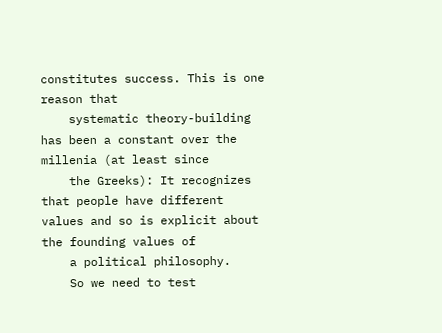constitutes success. This is one reason that
    systematic theory-building has been a constant over the millenia (at least since
    the Greeks): It recognizes that people have different values and so is explicit about the founding values of
    a political philosophy.
    So we need to test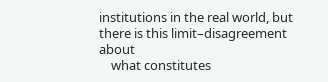institutions in the real world, but there is this limit–disagreement about
    what constitutes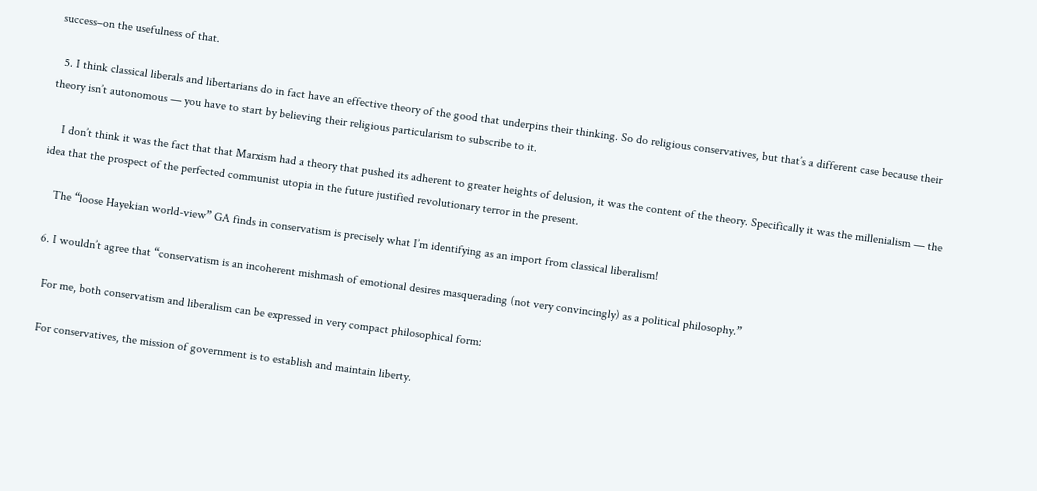success–on the usefulness of that.

  5. I think classical liberals and libertarians do in fact have an effective theory of the good that underpins their thinking. So do religious conservatives, but that’s a different case because their theory isn’t autonomous — you have to start by believing their religious particularism to subscribe to it.

    I don’t think it was the fact that that Marxism had a theory that pushed its adherent to greater heights of delusion, it was the content of the theory. Specifically it was the millenialism — the idea that the prospect of the perfected communist utopia in the future justified revolutionary terror in the present.

    The “loose Hayekian world-view” GA finds in conservatism is precisely what I’m identifying as an import from classical liberalism!

  6. I wouldn’t agree that “conservatism is an incoherent mishmash of emotional desires masquerading (not very convincingly) as a political philosophy.”

    For me, both conservatism and liberalism can be expressed in very compact philosophical form:

    For conservatives, the mission of government is to establish and maintain liberty.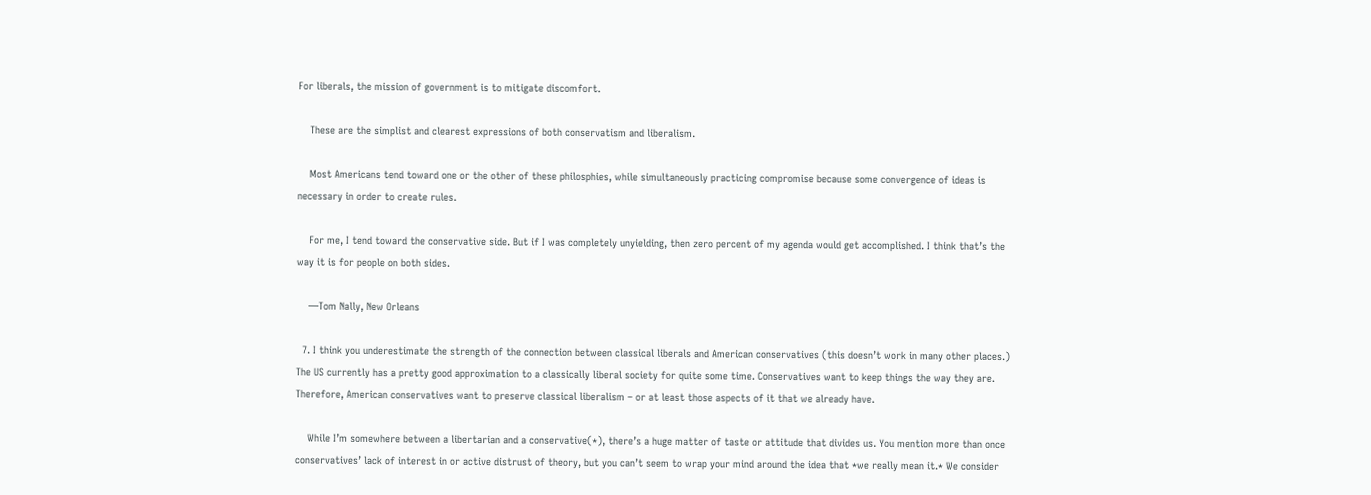For liberals, the mission of government is to mitigate discomfort.

    These are the simplist and clearest expressions of both conservatism and liberalism.

    Most Americans tend toward one or the other of these philosphies, while simultaneously practicing compromise because some convergence of ideas is necessary in order to create rules.

    For me, I tend toward the conservative side. But if I was completely unyielding, then zero percent of my agenda would get accomplished. I think that’s the way it is for people on both sides.

    —Tom Nally, New Orleans

  7. I think you underestimate the strength of the connection between classical liberals and American conservatives (this doesn’t work in many other places.) The US currently has a pretty good approximation to a classically liberal society for quite some time. Conservatives want to keep things the way they are. Therefore, American conservatives want to preserve classical liberalism – or at least those aspects of it that we already have.

    While I’m somewhere between a libertarian and a conservative(*), there’s a huge matter of taste or attitude that divides us. You mention more than once conservatives’ lack of interest in or active distrust of theory, but you can’t seem to wrap your mind around the idea that *we really mean it.* We consider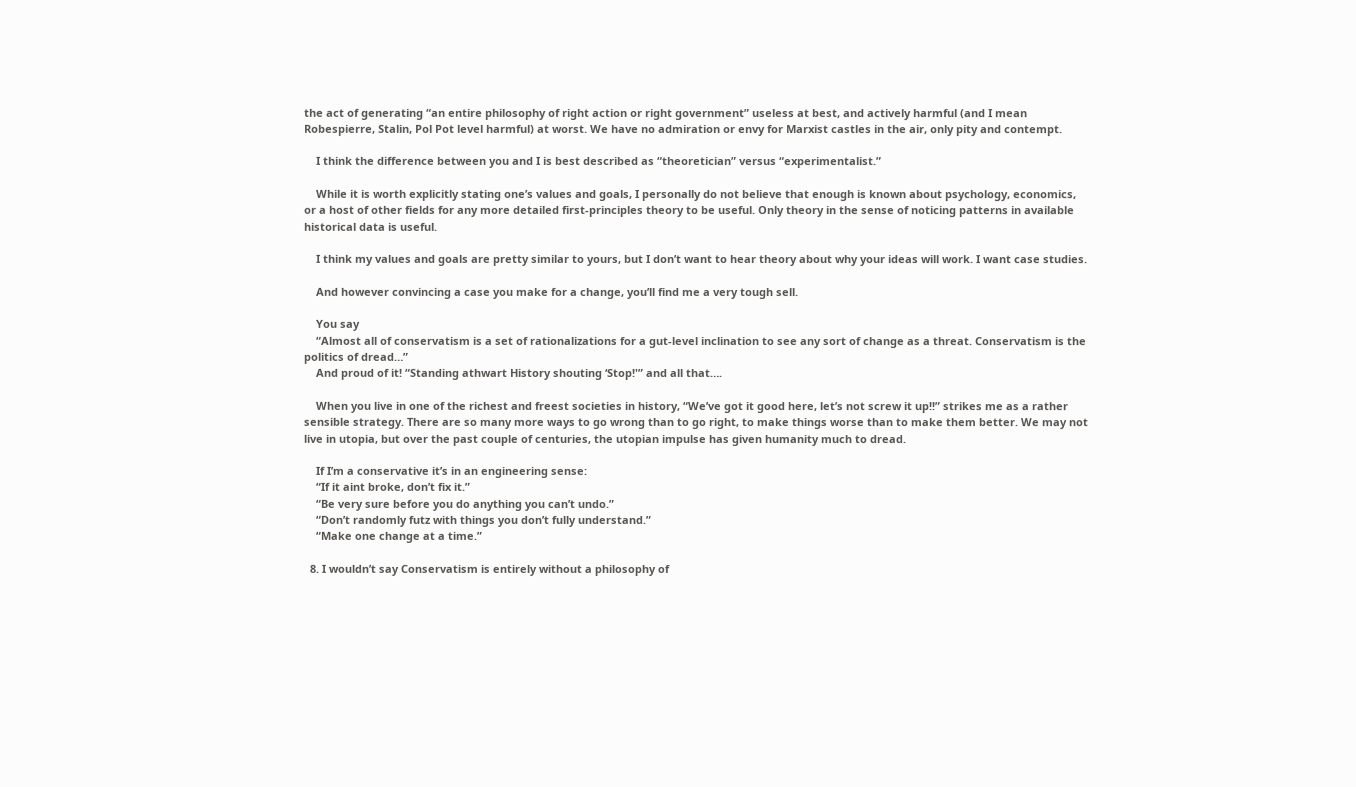the act of generating “an entire philosophy of right action or right government” useless at best, and actively harmful (and I mean Robespierre, Stalin, Pol Pot level harmful) at worst. We have no admiration or envy for Marxist castles in the air, only pity and contempt.

    I think the difference between you and I is best described as “theoretician” versus “experimentalist.”

    While it is worth explicitly stating one’s values and goals, I personally do not believe that enough is known about psychology, economics, or a host of other fields for any more detailed first-principles theory to be useful. Only theory in the sense of noticing patterns in available historical data is useful.

    I think my values and goals are pretty similar to yours, but I don’t want to hear theory about why your ideas will work. I want case studies.

    And however convincing a case you make for a change, you’ll find me a very tough sell.

    You say
    “Almost all of conservatism is a set of rationalizations for a gut-level inclination to see any sort of change as a threat. Conservatism is the politics of dread…”
    And proud of it! “Standing athwart History shouting ‘Stop!'” and all that….

    When you live in one of the richest and freest societies in history, “We’ve got it good here, let’s not screw it up!!” strikes me as a rather sensible strategy. There are so many more ways to go wrong than to go right, to make things worse than to make them better. We may not live in utopia, but over the past couple of centuries, the utopian impulse has given humanity much to dread.

    If I’m a conservative it’s in an engineering sense:
    “If it aint broke, don’t fix it.”
    “Be very sure before you do anything you can’t undo.”
    “Don’t randomly futz with things you don’t fully understand.”
    “Make one change at a time.”

  8. I wouldn’t say Conservatism is entirely without a philosophy of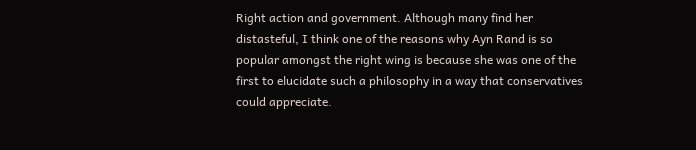Right action and government. Although many find her distasteful, I think one of the reasons why Ayn Rand is so popular amongst the right wing is because she was one of the first to elucidate such a philosophy in a way that conservatives could appreciate.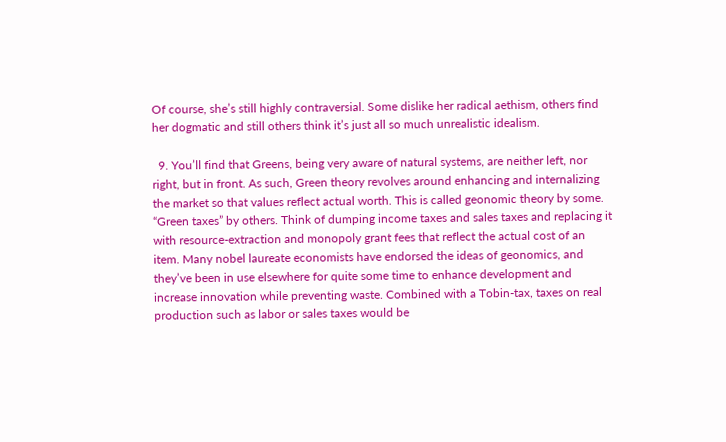Of course, she’s still highly contraversial. Some dislike her radical aethism, others find her dogmatic and still others think it’s just all so much unrealistic idealism.

  9. You’ll find that Greens, being very aware of natural systems, are neither left, nor right, but in front. As such, Green theory revolves around enhancing and internalizing the market so that values reflect actual worth. This is called geonomic theory by some. “Green taxes” by others. Think of dumping income taxes and sales taxes and replacing it with resource-extraction and monopoly grant fees that reflect the actual cost of an item. Many nobel laureate economists have endorsed the ideas of geonomics, and they’ve been in use elsewhere for quite some time to enhance development and increase innovation while preventing waste. Combined with a Tobin-tax, taxes on real production such as labor or sales taxes would be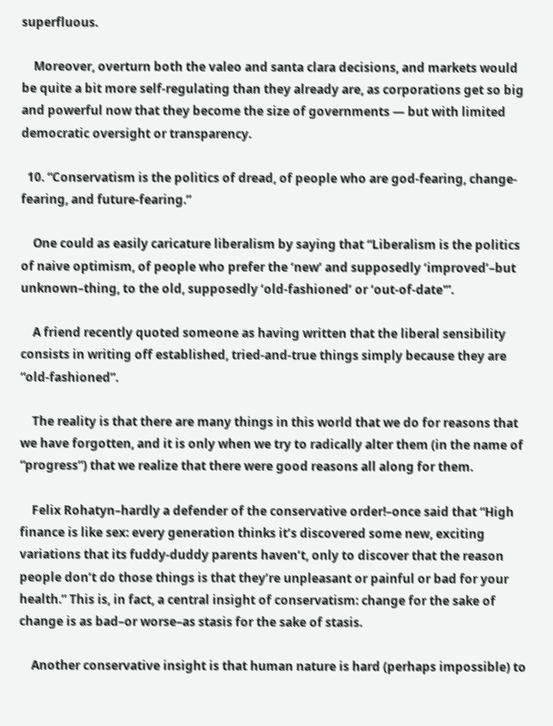superfluous.

    Moreover, overturn both the valeo and santa clara decisions, and markets would be quite a bit more self-regulating than they already are, as corporations get so big and powerful now that they become the size of governments — but with limited democratic oversight or transparency.

  10. “Conservatism is the politics of dread, of people who are god-fearing, change-fearing, and future-fearing.”

    One could as easily caricature liberalism by saying that “Liberalism is the politics of naive optimism, of people who prefer the ‘new’ and supposedly ‘improved’–but unknown–thing, to the old, supposedly ‘old-fashioned’ or ‘out-of-date'”.

    A friend recently quoted someone as having written that the liberal sensibility consists in writing off established, tried-and-true things simply because they are “old-fashioned”.

    The reality is that there are many things in this world that we do for reasons that we have forgotten, and it is only when we try to radically alter them (in the name of “progress”) that we realize that there were good reasons all along for them.

    Felix Rohatyn–hardly a defender of the conservative order!–once said that “High finance is like sex: every generation thinks it’s discovered some new, exciting variations that its fuddy-duddy parents haven’t, only to discover that the reason people don’t do those things is that they’re unpleasant or painful or bad for your health.” This is, in fact, a central insight of conservatism: change for the sake of change is as bad–or worse–as stasis for the sake of stasis.

    Another conservative insight is that human nature is hard (perhaps impossible) to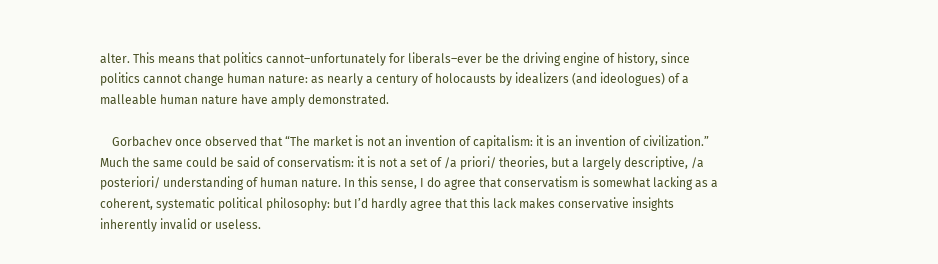alter. This means that politics cannot–unfortunately for liberals–ever be the driving engine of history, since politics cannot change human nature: as nearly a century of holocausts by idealizers (and ideologues) of a malleable human nature have amply demonstrated.

    Gorbachev once observed that “The market is not an invention of capitalism: it is an invention of civilization.” Much the same could be said of conservatism: it is not a set of /a priori/ theories, but a largely descriptive, /a posteriori/ understanding of human nature. In this sense, I do agree that conservatism is somewhat lacking as a coherent, systematic political philosophy: but I’d hardly agree that this lack makes conservative insights inherently invalid or useless.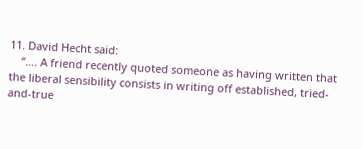11. David Hecht said:
    “…. A friend recently quoted someone as having written that the liberal sensibility consists in writing off established, tried-and-true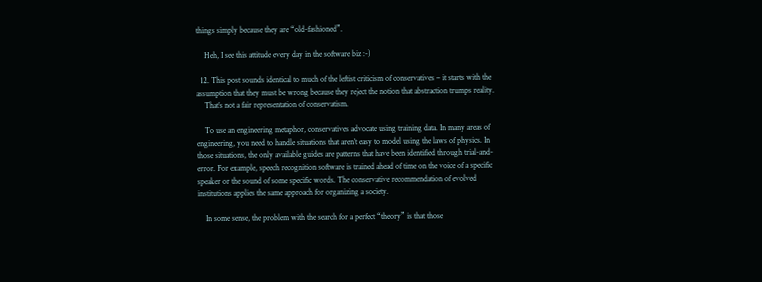things simply because they are “old-fashioned”.

    Heh, I see this attitude every day in the software biz :-)

  12. This post sounds identical to much of the leftist criticism of conservatives – it starts with the assumption that they must be wrong because they reject the notion that abstraction trumps reality.
    That’s not a fair representation of conservatism.

    To use an engineering metaphor, conservatives advocate using training data. In many areas of engineering, you need to handle situations that aren’t easy to model using the laws of physics. In those situations, the only available guides are patterns that have been identified through trial-and-error. For example, speech recognition software is trained ahead of time on the voice of a specific speaker or the sound of some specific words. The conservative recommendation of evolved institutions applies the same approach for organizing a society.

    In some sense, the problem with the search for a perfect “theory” is that those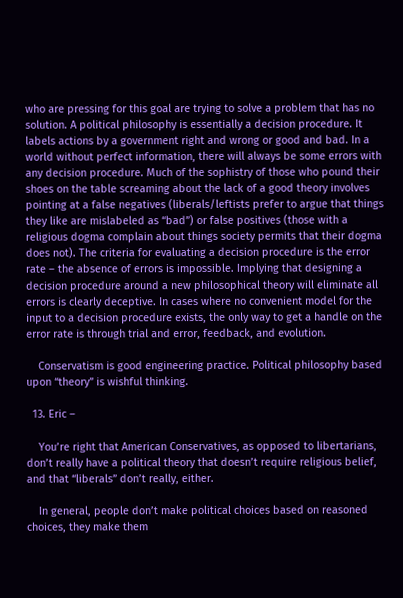who are pressing for this goal are trying to solve a problem that has no solution. A political philosophy is essentially a decision procedure. It labels actions by a government right and wrong or good and bad. In a world without perfect information, there will always be some errors with any decision procedure. Much of the sophistry of those who pound their shoes on the table screaming about the lack of a good theory involves pointing at a false negatives (liberals/leftists prefer to argue that things they like are mislabeled as “bad”) or false positives (those with a religious dogma complain about things society permits that their dogma does not). The criteria for evaluating a decision procedure is the error rate – the absence of errors is impossible. Implying that designing a decision procedure around a new philosophical theory will eliminate all errors is clearly deceptive. In cases where no convenient model for the input to a decision procedure exists, the only way to get a handle on the error rate is through trial and error, feedback, and evolution.

    Conservatism is good engineering practice. Political philosophy based upon “theory” is wishful thinking.

  13. Eric –

    You’re right that American Conservatives, as opposed to libertarians, don’t really have a political theory that doesn’t require religious belief, and that “liberals” don’t really, either.

    In general, people don’t make political choices based on reasoned choices, they make them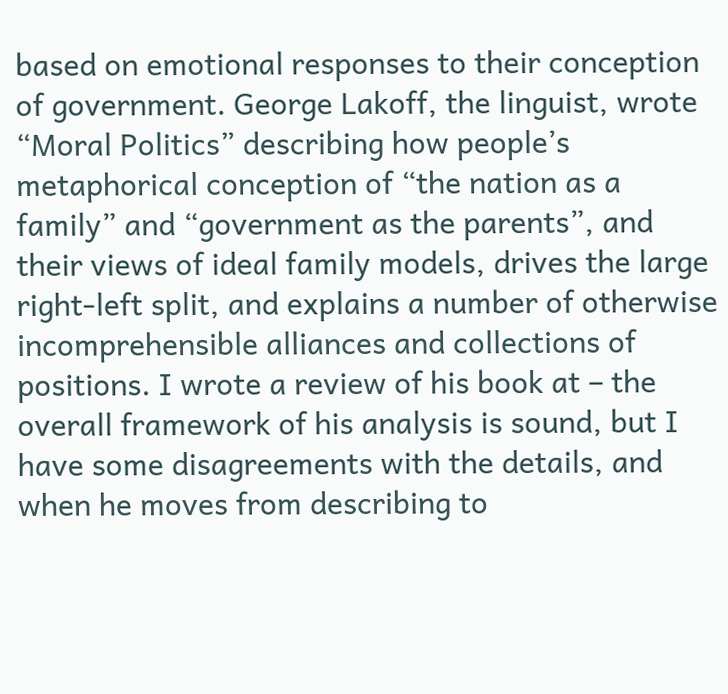based on emotional responses to their conception of government. George Lakoff, the linguist, wrote “Moral Politics” describing how people’s metaphorical conception of “the nation as a family” and “government as the parents”, and their views of ideal family models, drives the large right-left split, and explains a number of otherwise incomprehensible alliances and collections of positions. I wrote a review of his book at – the overall framework of his analysis is sound, but I have some disagreements with the details, and when he moves from describing to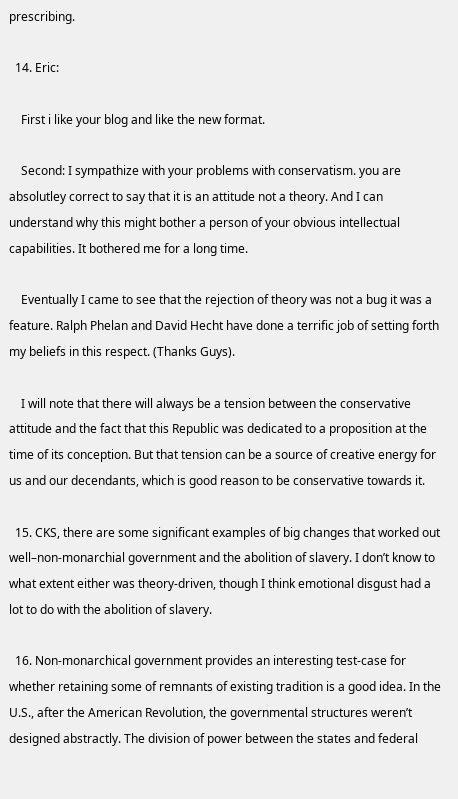prescribing.

  14. Eric:

    First i like your blog and like the new format.

    Second: I sympathize with your problems with conservatism. you are absolutley correct to say that it is an attitude not a theory. And I can understand why this might bother a person of your obvious intellectual capabilities. It bothered me for a long time.

    Eventually I came to see that the rejection of theory was not a bug it was a feature. Ralph Phelan and David Hecht have done a terrific job of setting forth my beliefs in this respect. (Thanks Guys).

    I will note that there will always be a tension between the conservative attitude and the fact that this Republic was dedicated to a proposition at the time of its conception. But that tension can be a source of creative energy for us and our decendants, which is good reason to be conservative towards it.

  15. CKS, there are some significant examples of big changes that worked out well–non-monarchial government and the abolition of slavery. I don’t know to what extent either was theory-driven, though I think emotional disgust had a lot to do with the abolition of slavery.

  16. Non-monarchical government provides an interesting test-case for whether retaining some of remnants of existing tradition is a good idea. In the U.S., after the American Revolution, the governmental structures weren’t designed abstractly. The division of power between the states and federal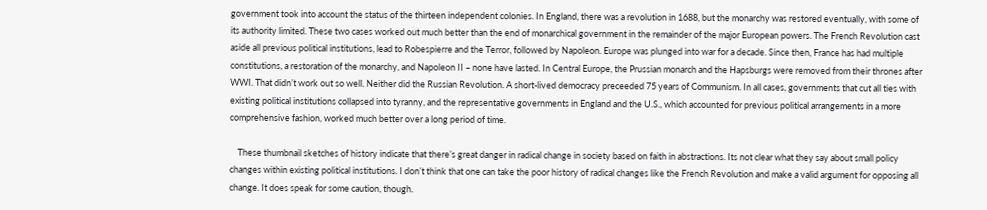government took into account the status of the thirteen independent colonies. In England, there was a revolution in 1688, but the monarchy was restored eventually, with some of its authority limited. These two cases worked out much better than the end of monarchical government in the remainder of the major European powers. The French Revolution cast aside all previous political institutions, lead to Robespierre and the Terror, followed by Napoleon. Europe was plunged into war for a decade. Since then, France has had multiple constitutions, a restoration of the monarchy, and Napoleon II – none have lasted. In Central Europe, the Prussian monarch and the Hapsburgs were removed from their thrones after WWI. That didn’t work out so well. Neither did the Russian Revolution. A short-lived democracy preceeded 75 years of Communism. In all cases, governments that cut all ties with existing political institutions collapsed into tyranny, and the representative governments in England and the U.S., which accounted for previous political arrangements in a more comprehensive fashion, worked much better over a long period of time.

    These thumbnail sketches of history indicate that there’s great danger in radical change in society based on faith in abstractions. Its not clear what they say about small policy changes within existing political institutions. I don’t think that one can take the poor history of radical changes like the French Revolution and make a valid argument for opposing all change. It does speak for some caution, though.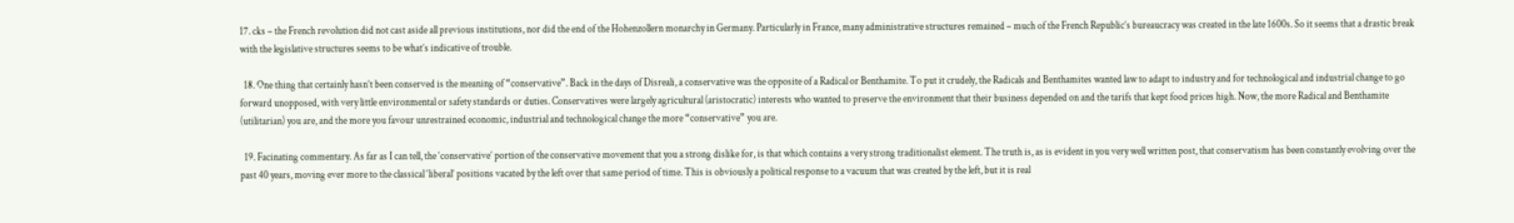17. cks – the French revolution did not cast aside all previous institutions, nor did the end of the Hohenzollern monarchy in Germany. Particularly in France, many administrative structures remained – much of the French Republic’s bureaucracy was created in the late 1600s. So it seems that a drastic break with the legislative structures seems to be what’s indicative of trouble.

  18. One thing that certainly hasn’t been conserved is the meaning of “conservative”. Back in the days of Disreali, a conservative was the opposite of a Radical or Benthamite. To put it crudely, the Radicals and Benthamites wanted law to adapt to industry and for technological and industrial change to go forward unopposed, with very little environmental or safety standards or duties. Conservatives were largely agricultural (aristocratic) interests who wanted to preserve the environment that their business depended on and the tarifs that kept food prices high. Now, the more Radical and Benthamite (utilitarian) you are, and the more you favour unrestrained economic, industrial and technological change the more “conservative” you are.

  19. Facinating commentary. As far as I can tell, the ‘conservative’ portion of the conservative movement that you a strong dislike for, is that which contains a very strong traditionalist element. The truth is, as is evident in you very well written post, that conservatism has been constantly evolving over the past 40 years, moving ever more to the classical ‘liberal’ positions vacated by the left over that same period of time. This is obviously a political response to a vacuum that was created by the left, but it is real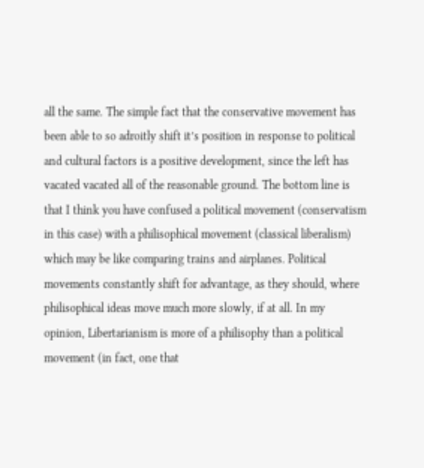all the same. The simple fact that the conservative movement has been able to so adroitly shift it’s position in response to political and cultural factors is a positive development, since the left has vacated vacated all of the reasonable ground. The bottom line is that I think you have confused a political movement (conservatism in this case) with a philisophical movement (classical liberalism) which may be like comparing trains and airplanes. Political movements constantly shift for advantage, as they should, where philisophical ideas move much more slowly, if at all. In my opinion, Libertarianism is more of a philisophy than a political movement (in fact, one that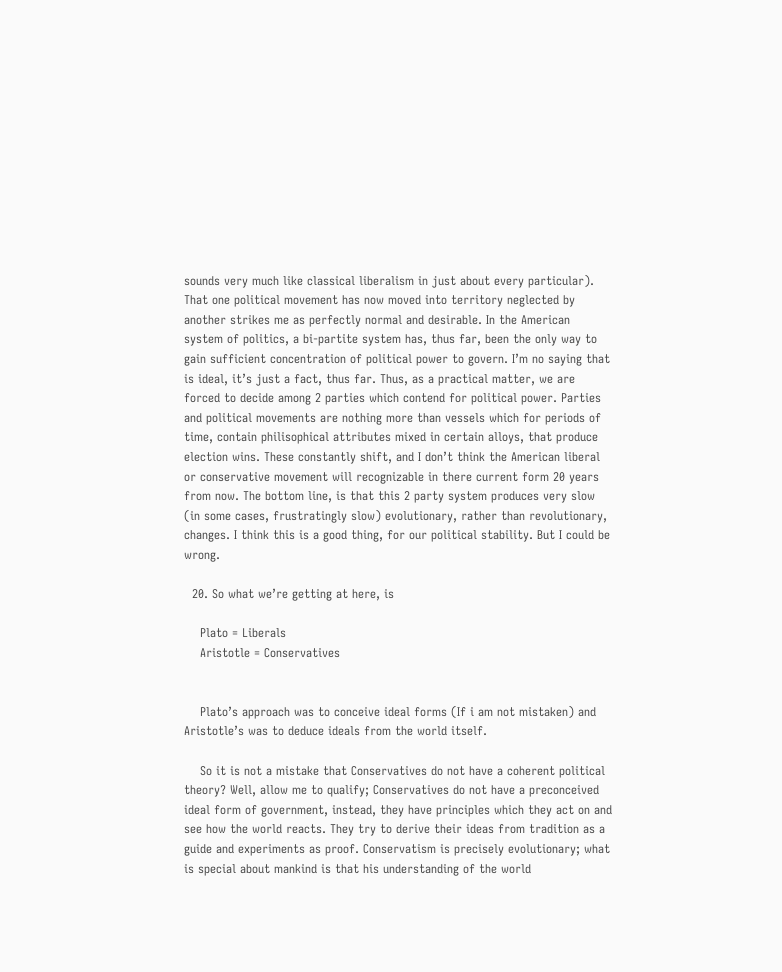sounds very much like classical liberalism in just about every particular). That one political movement has now moved into territory neglected by another strikes me as perfectly normal and desirable. In the American system of politics, a bi-partite system has, thus far, been the only way to gain sufficient concentration of political power to govern. I’m no saying that is ideal, it’s just a fact, thus far. Thus, as a practical matter, we are forced to decide among 2 parties which contend for political power. Parties and political movements are nothing more than vessels which for periods of time, contain philisophical attributes mixed in certain alloys, that produce election wins. These constantly shift, and I don’t think the American liberal or conservative movement will recognizable in there current form 20 years from now. The bottom line, is that this 2 party system produces very slow (in some cases, frustratingly slow) evolutionary, rather than revolutionary, changes. I think this is a good thing, for our political stability. But I could be wrong.

  20. So what we’re getting at here, is

    Plato = Liberals
    Aristotle = Conservatives


    Plato’s approach was to conceive ideal forms (If i am not mistaken) and Aristotle’s was to deduce ideals from the world itself.

    So it is not a mistake that Conservatives do not have a coherent political theory? Well, allow me to qualify; Conservatives do not have a preconceived ideal form of government, instead, they have principles which they act on and see how the world reacts. They try to derive their ideas from tradition as a guide and experiments as proof. Conservatism is precisely evolutionary; what is special about mankind is that his understanding of the world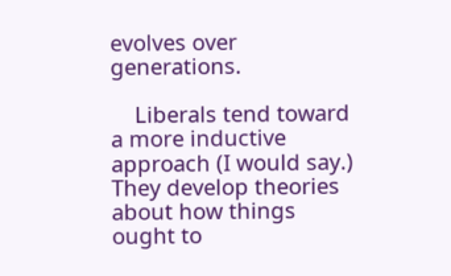evolves over generations.

    Liberals tend toward a more inductive approach (I would say.) They develop theories about how things ought to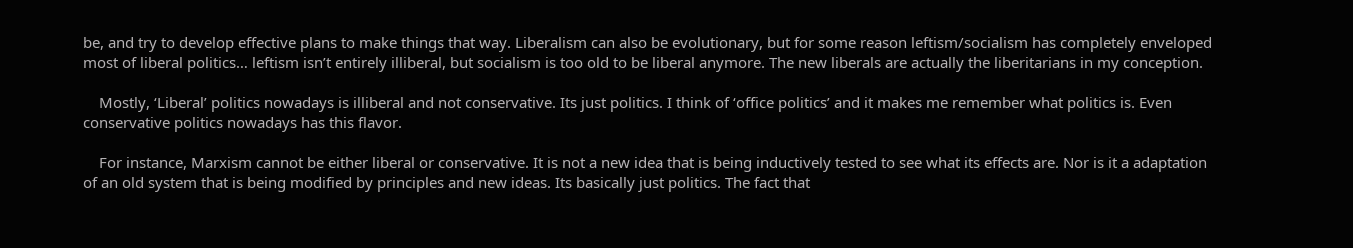be, and try to develop effective plans to make things that way. Liberalism can also be evolutionary, but for some reason leftism/socialism has completely enveloped most of liberal politics… leftism isn’t entirely illiberal, but socialism is too old to be liberal anymore. The new liberals are actually the liberitarians in my conception.

    Mostly, ‘Liberal’ politics nowadays is illiberal and not conservative. Its just politics. I think of ‘office politics’ and it makes me remember what politics is. Even conservative politics nowadays has this flavor.

    For instance, Marxism cannot be either liberal or conservative. It is not a new idea that is being inductively tested to see what its effects are. Nor is it a adaptation of an old system that is being modified by principles and new ideas. Its basically just politics. The fact that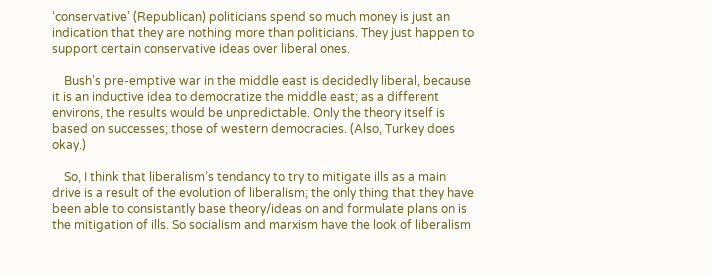‘conservative’ (Republican) politicians spend so much money is just an indication that they are nothing more than politicians. They just happen to support certain conservative ideas over liberal ones.

    Bush’s pre-emptive war in the middle east is decidedly liberal, because it is an inductive idea to democratize the middle east; as a different environs, the results would be unpredictable. Only the theory itself is based on successes; those of western democracies. (Also, Turkey does okay.)

    So, I think that liberalism’s tendancy to try to mitigate ills as a main drive is a result of the evolution of liberalism; the only thing that they have been able to consistantly base theory/ideas on and formulate plans on is the mitigation of ills. So socialism and marxism have the look of liberalism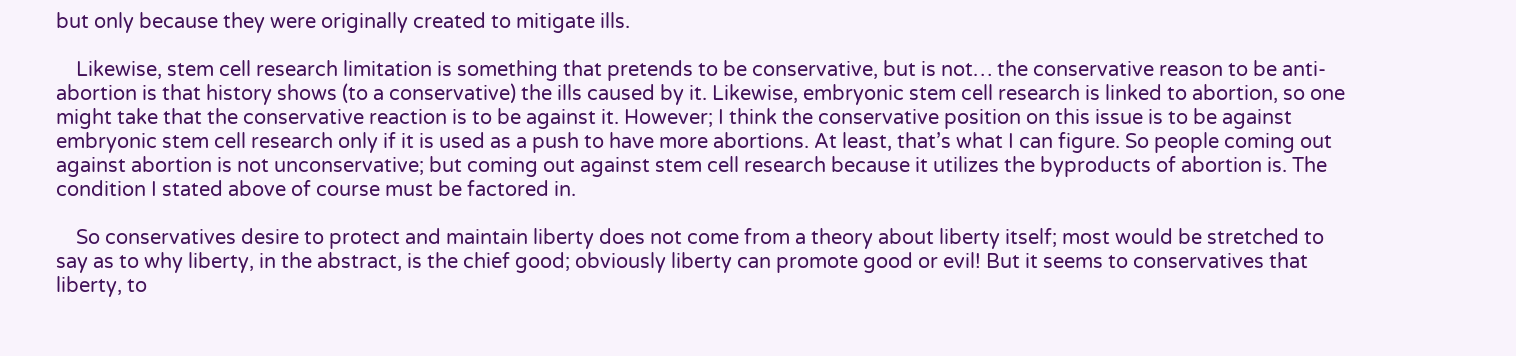but only because they were originally created to mitigate ills.

    Likewise, stem cell research limitation is something that pretends to be conservative, but is not… the conservative reason to be anti-abortion is that history shows (to a conservative) the ills caused by it. Likewise, embryonic stem cell research is linked to abortion, so one might take that the conservative reaction is to be against it. However; I think the conservative position on this issue is to be against embryonic stem cell research only if it is used as a push to have more abortions. At least, that’s what I can figure. So people coming out against abortion is not unconservative; but coming out against stem cell research because it utilizes the byproducts of abortion is. The condition I stated above of course must be factored in.

    So conservatives desire to protect and maintain liberty does not come from a theory about liberty itself; most would be stretched to say as to why liberty, in the abstract, is the chief good; obviously liberty can promote good or evil! But it seems to conservatives that liberty, to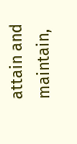attain and maintain,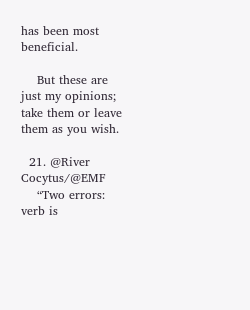has been most beneficial.

    But these are just my opinions; take them or leave them as you wish.

  21. @River Cocytus/@EMF
    “Two errors: verb is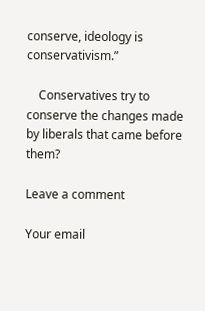conserve, ideology is conservativism.”

    Conservatives try to conserve the changes made by liberals that came before them?

Leave a comment

Your email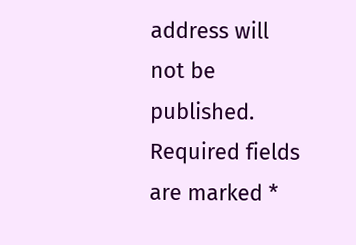address will not be published. Required fields are marked *